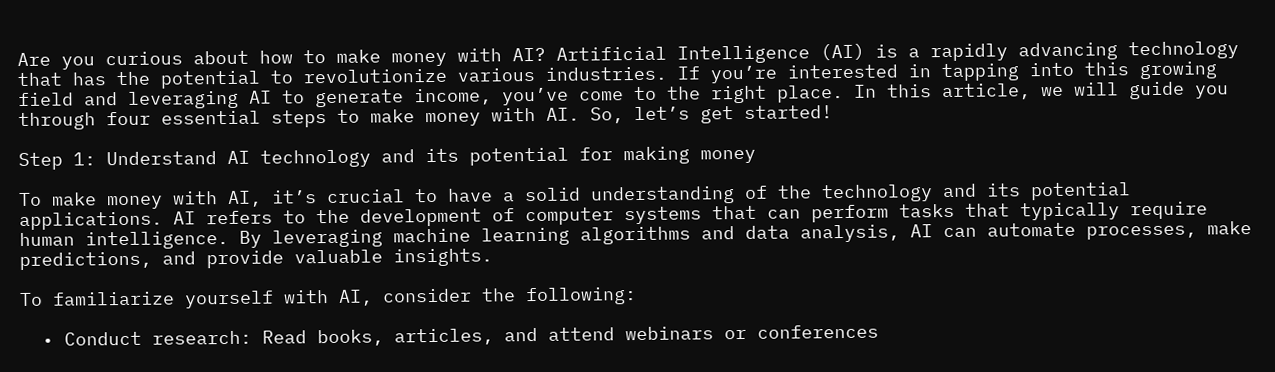Are you curious about how to make money with AI? Artificial Intelligence (AI) is a rapidly advancing technology that has the potential to revolutionize various industries. If you’re interested in tapping into this growing field and leveraging AI to generate income, you’ve come to the right place. In this article, we will guide you through four essential steps to make money with AI. So, let’s get started!

Step 1: Understand AI technology and its potential for making money

To make money with AI, it’s crucial to have a solid understanding of the technology and its potential applications. AI refers to the development of computer systems that can perform tasks that typically require human intelligence. By leveraging machine learning algorithms and data analysis, AI can automate processes, make predictions, and provide valuable insights.

To familiarize yourself with AI, consider the following:

  • Conduct research: Read books, articles, and attend webinars or conferences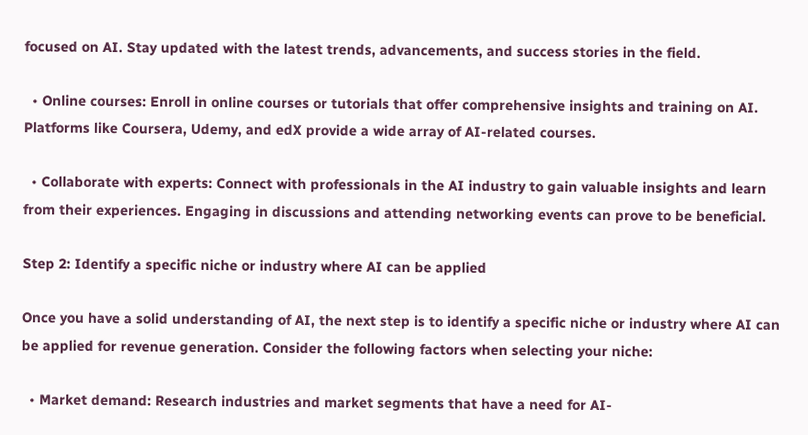focused on AI. Stay updated with the latest trends, advancements, and success stories in the field.

  • Online courses: Enroll in online courses or tutorials that offer comprehensive insights and training on AI. Platforms like Coursera, Udemy, and edX provide a wide array of AI-related courses.

  • Collaborate with experts: Connect with professionals in the AI industry to gain valuable insights and learn from their experiences. Engaging in discussions and attending networking events can prove to be beneficial.

Step 2: Identify a specific niche or industry where AI can be applied

Once you have a solid understanding of AI, the next step is to identify a specific niche or industry where AI can be applied for revenue generation. Consider the following factors when selecting your niche:

  • Market demand: Research industries and market segments that have a need for AI-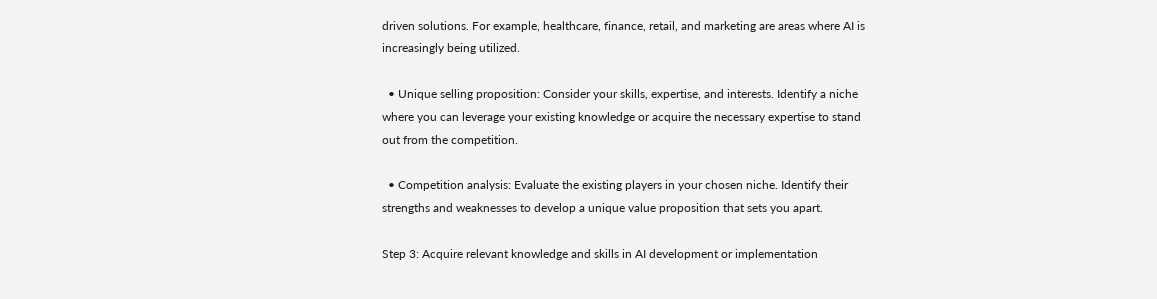driven solutions. For example, healthcare, finance, retail, and marketing are areas where AI is increasingly being utilized.

  • Unique selling proposition: Consider your skills, expertise, and interests. Identify a niche where you can leverage your existing knowledge or acquire the necessary expertise to stand out from the competition.

  • Competition analysis: Evaluate the existing players in your chosen niche. Identify their strengths and weaknesses to develop a unique value proposition that sets you apart.

Step 3: Acquire relevant knowledge and skills in AI development or implementation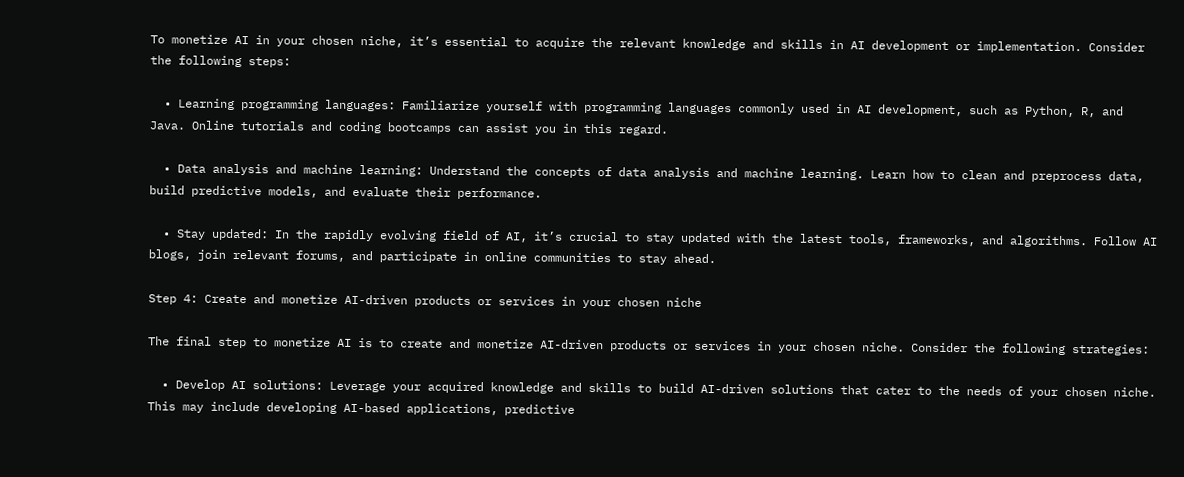To monetize AI in your chosen niche, it’s essential to acquire the relevant knowledge and skills in AI development or implementation. Consider the following steps:

  • Learning programming languages: Familiarize yourself with programming languages commonly used in AI development, such as Python, R, and Java. Online tutorials and coding bootcamps can assist you in this regard.

  • Data analysis and machine learning: Understand the concepts of data analysis and machine learning. Learn how to clean and preprocess data, build predictive models, and evaluate their performance.

  • Stay updated: In the rapidly evolving field of AI, it’s crucial to stay updated with the latest tools, frameworks, and algorithms. Follow AI blogs, join relevant forums, and participate in online communities to stay ahead.

Step 4: Create and monetize AI-driven products or services in your chosen niche

The final step to monetize AI is to create and monetize AI-driven products or services in your chosen niche. Consider the following strategies:

  • Develop AI solutions: Leverage your acquired knowledge and skills to build AI-driven solutions that cater to the needs of your chosen niche. This may include developing AI-based applications, predictive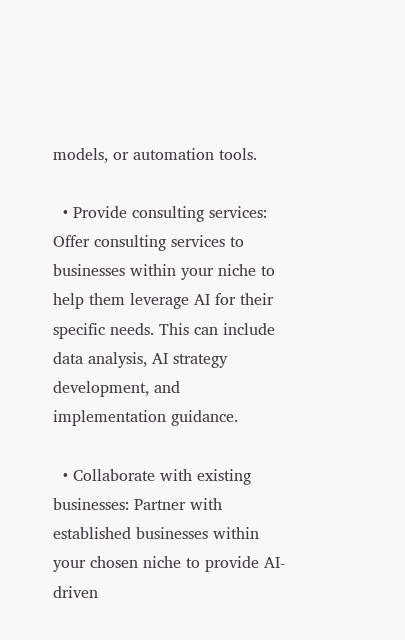models, or automation tools.

  • Provide consulting services: Offer consulting services to businesses within your niche to help them leverage AI for their specific needs. This can include data analysis, AI strategy development, and implementation guidance.

  • Collaborate with existing businesses: Partner with established businesses within your chosen niche to provide AI-driven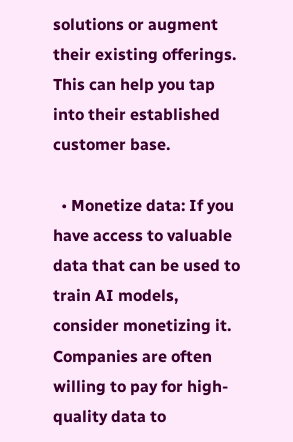solutions or augment their existing offerings. This can help you tap into their established customer base.

  • Monetize data: If you have access to valuable data that can be used to train AI models, consider monetizing it. Companies are often willing to pay for high-quality data to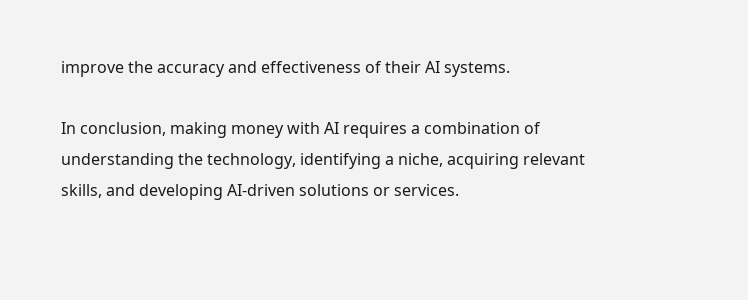improve the accuracy and effectiveness of their AI systems.

In conclusion, making money with AI requires a combination of understanding the technology, identifying a niche, acquiring relevant skills, and developing AI-driven solutions or services.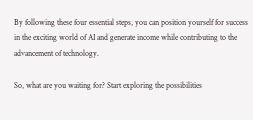By following these four essential steps, you can position yourself for success in the exciting world of AI and generate income while contributing to the advancement of technology.

So, what are you waiting for? Start exploring the possibilities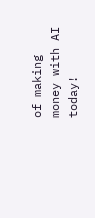of making money with AI today!